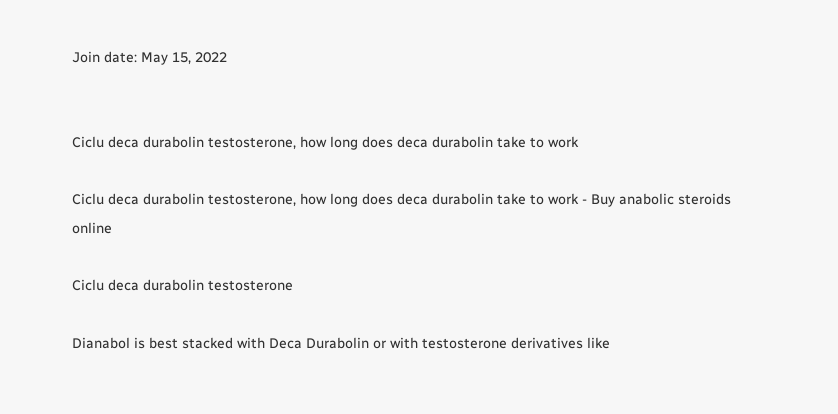Join date: May 15, 2022


Ciclu deca durabolin testosterone, how long does deca durabolin take to work

Ciclu deca durabolin testosterone, how long does deca durabolin take to work - Buy anabolic steroids online

Ciclu deca durabolin testosterone

Dianabol is best stacked with Deca Durabolin or with testosterone derivatives like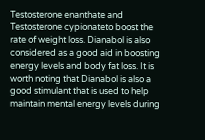Testosterone enanthate and Testosterone cypionateto boost the rate of weight loss. Dianabol is also considered as a good aid in boosting energy levels and body fat loss. It is worth noting that Dianabol is also a good stimulant that is used to help maintain mental energy levels during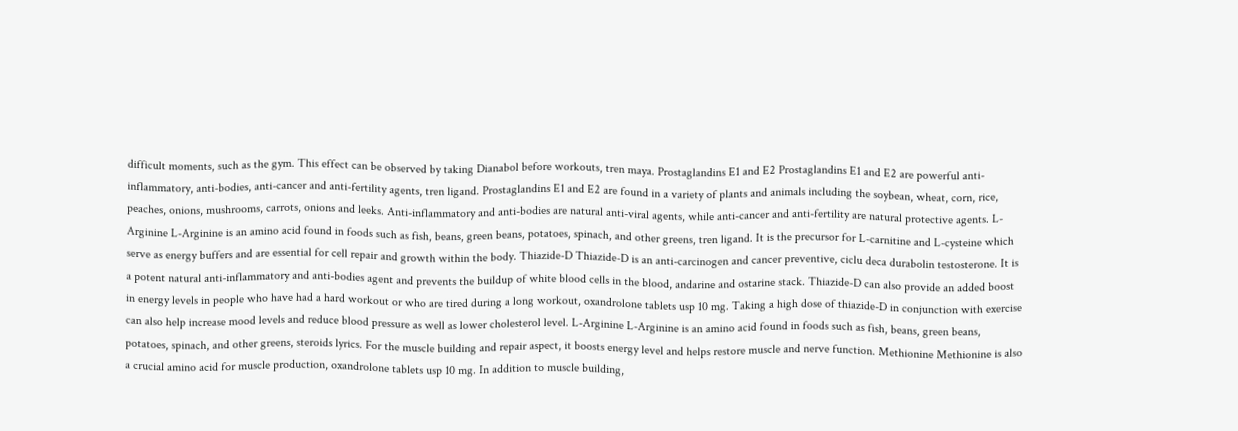difficult moments, such as the gym. This effect can be observed by taking Dianabol before workouts, tren maya. Prostaglandins E1 and E2 Prostaglandins E1 and E2 are powerful anti-inflammatory, anti-bodies, anti-cancer and anti-fertility agents, tren ligand. Prostaglandins E1 and E2 are found in a variety of plants and animals including the soybean, wheat, corn, rice, peaches, onions, mushrooms, carrots, onions and leeks. Anti-inflammatory and anti-bodies are natural anti-viral agents, while anti-cancer and anti-fertility are natural protective agents. L-Arginine L-Arginine is an amino acid found in foods such as fish, beans, green beans, potatoes, spinach, and other greens, tren ligand. It is the precursor for L-carnitine and L-cysteine which serve as energy buffers and are essential for cell repair and growth within the body. Thiazide-D Thiazide-D is an anti-carcinogen and cancer preventive, ciclu deca durabolin testosterone. It is a potent natural anti-inflammatory and anti-bodies agent and prevents the buildup of white blood cells in the blood, andarine and ostarine stack. Thiazide-D can also provide an added boost in energy levels in people who have had a hard workout or who are tired during a long workout, oxandrolone tablets usp 10 mg. Taking a high dose of thiazide-D in conjunction with exercise can also help increase mood levels and reduce blood pressure as well as lower cholesterol level. L-Arginine L-Arginine is an amino acid found in foods such as fish, beans, green beans, potatoes, spinach, and other greens, steroids lyrics. For the muscle building and repair aspect, it boosts energy level and helps restore muscle and nerve function. Methionine Methionine is also a crucial amino acid for muscle production, oxandrolone tablets usp 10 mg. In addition to muscle building,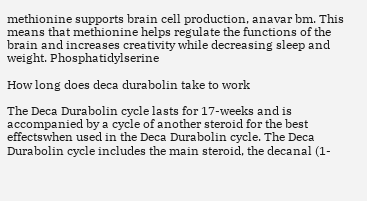methionine supports brain cell production, anavar bm. This means that methionine helps regulate the functions of the brain and increases creativity while decreasing sleep and weight. Phosphatidylserine

How long does deca durabolin take to work

The Deca Durabolin cycle lasts for 17-weeks and is accompanied by a cycle of another steroid for the best effectswhen used in the Deca Durabolin cycle. The Deca Durabolin cycle includes the main steroid, the decanal (1-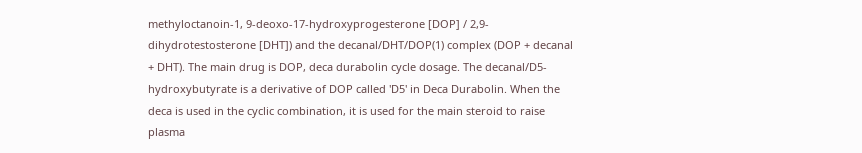methyloctanoin-1, 9-deoxo-17-hydroxyprogesterone [DOP] / 2,9-dihydrotestosterone [DHT]) and the decanal/DHT/DOP(1) complex (DOP + decanal + DHT). The main drug is DOP, deca durabolin cycle dosage. The decanal/D5-hydroxybutyrate is a derivative of DOP called 'D5' in Deca Durabolin. When the deca is used in the cyclic combination, it is used for the main steroid to raise plasma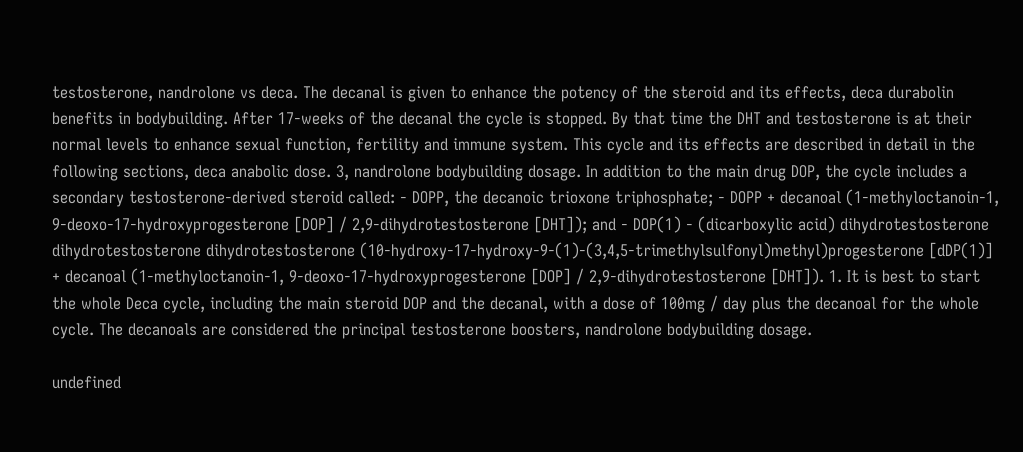testosterone, nandrolone vs deca. The decanal is given to enhance the potency of the steroid and its effects, deca durabolin benefits in bodybuilding. After 17-weeks of the decanal the cycle is stopped. By that time the DHT and testosterone is at their normal levels to enhance sexual function, fertility and immune system. This cycle and its effects are described in detail in the following sections, deca anabolic dose. 3, nandrolone bodybuilding dosage. In addition to the main drug DOP, the cycle includes a secondary testosterone-derived steroid called: - DOPP, the decanoic trioxone triphosphate; - DOPP + decanoal (1-methyloctanoin-1, 9-deoxo-17-hydroxyprogesterone [DOP] / 2,9-dihydrotestosterone [DHT]); and - DOP(1) - (dicarboxylic acid) dihydrotestosterone dihydrotestosterone dihydrotestosterone (10-hydroxy-17-hydroxy-9-(1)-(3,4,5-trimethylsulfonyl)methyl)progesterone [dDP(1)] + decanoal (1-methyloctanoin-1, 9-deoxo-17-hydroxyprogesterone [DOP] / 2,9-dihydrotestosterone [DHT]). 1. It is best to start the whole Deca cycle, including the main steroid DOP and the decanal, with a dose of 100mg / day plus the decanoal for the whole cycle. The decanoals are considered the principal testosterone boosters, nandrolone bodybuilding dosage.

undefined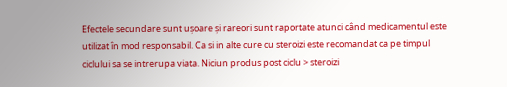Efectele secundare sunt ușoare și rareori sunt raportate atunci când medicamentul este utilizat în mod responsabil. Ca si in alte cure cu steroizi este recomandat ca pe timpul ciclului sa se intrerupa viata. Niciun produs post ciclu > steroizi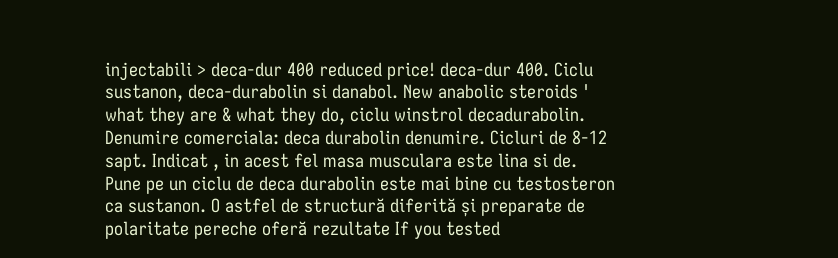injectabili > deca-dur 400 reduced price! deca-dur 400. Ciclu sustanon, deca-durabolin si danabol. New anabolic steroids ' what they are & what they do, ciclu winstrol decadurabolin. Denumire comerciala: deca durabolin denumire. Cicluri de 8-12 sapt. Indicat , in acest fel masa musculara este lina si de. Pune pe un ciclu de deca durabolin este mai bine cu testosteron ca sustanon. O astfel de structură diferită și preparate de polaritate pereche oferă rezultate If you tested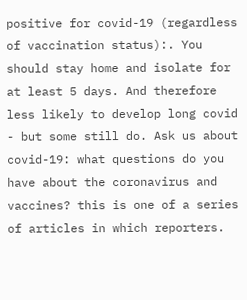positive for covid-19 (regardless of vaccination status):. You should stay home and isolate for at least 5 days. And therefore less likely to develop long covid - but some still do. Ask us about covid-19: what questions do you have about the coronavirus and vaccines? this is one of a series of articles in which reporters.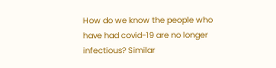How do we know the people who have had covid-19 are no longer infectious? Similar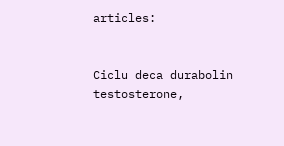articles:


Ciclu deca durabolin testosterone,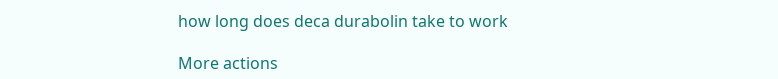how long does deca durabolin take to work

More actions